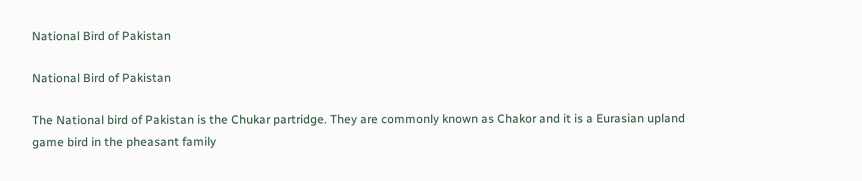National Bird of Pakistan

National Bird of Pakistan

The National bird of Pakistan is the Chukar partridge. They are commonly known as Chakor and it is a Eurasian upland game bird in the pheasant family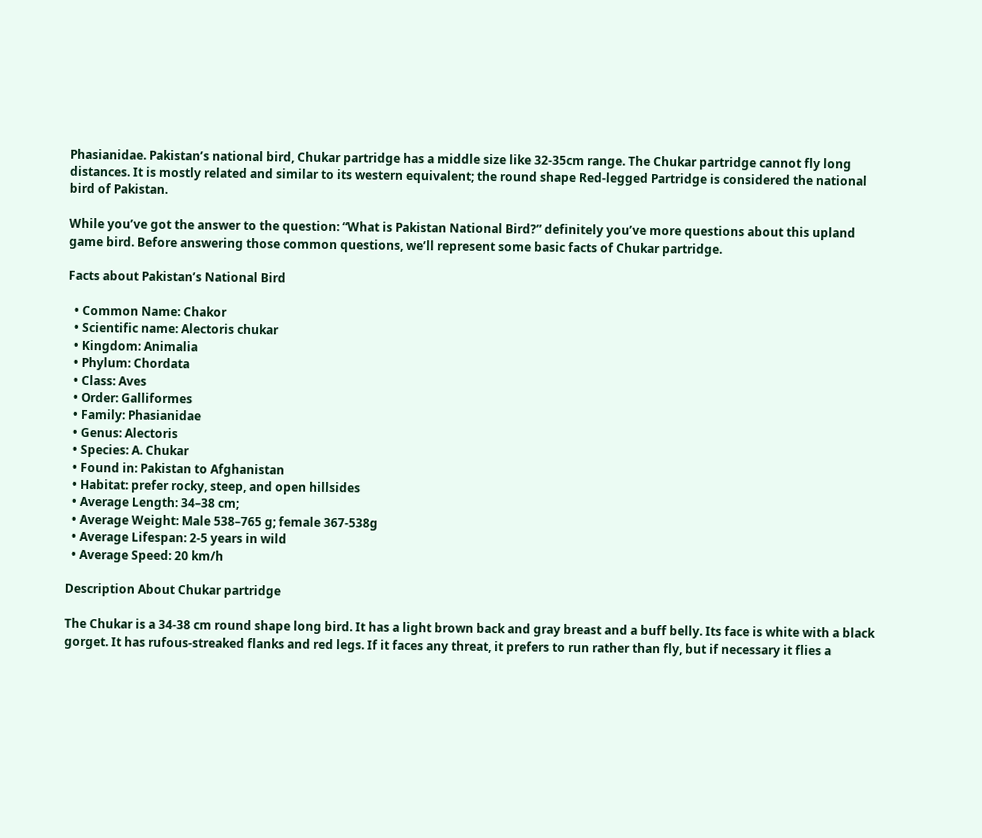Phasianidae. Pakistan’s national bird, Chukar partridge has a middle size like 32-35cm range. The Chukar partridge cannot fly long distances. It is mostly related and similar to its western equivalent; the round shape Red-legged Partridge is considered the national bird of Pakistan.

While you’ve got the answer to the question: “What is Pakistan National Bird?” definitely you’ve more questions about this upland game bird. Before answering those common questions, we’ll represent some basic facts of Chukar partridge.

Facts about Pakistan’s National Bird

  • Common Name: Chakor
  • Scientific name: Alectoris chukar
  • Kingdom: Animalia
  • Phylum: Chordata
  • Class: Aves
  • Order: Galliformes
  • Family: Phasianidae
  • Genus: Alectoris
  • Species: A. Chukar
  • Found in: Pakistan to Afghanistan
  • Habitat: prefer rocky, steep, and open hillsides
  • Average Length: 34–38 cm;
  • Average Weight: Male 538–765 g; female 367-538g
  • Average Lifespan: 2-5 years in wild
  • Average Speed: 20 km/h

Description About Chukar partridge

The Chukar is a 34-38 cm round shape long bird. It has a light brown back and gray breast and a buff belly. Its face is white with a black gorget. It has rufous-streaked flanks and red legs. If it faces any threat, it prefers to run rather than fly, but if necessary it flies a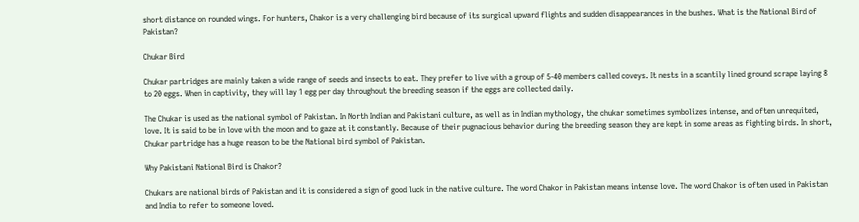short distance on rounded wings. For hunters, Chakor is a very challenging bird because of its surgical upward flights and sudden disappearances in the bushes. What is the National Bird of Pakistan?

Chukar Bird

Chukar partridges are mainly taken a wide range of seeds and insects to eat. They prefer to live with a group of 5-40 members called coveys. It nests in a scantily lined ground scrape laying 8 to 20 eggs. When in captivity, they will lay 1 egg per day throughout the breeding season if the eggs are collected daily.

The Chukar is used as the national symbol of Pakistan. In North Indian and Pakistani culture, as well as in Indian mythology, the chukar sometimes symbolizes intense, and often unrequited, love. It is said to be in love with the moon and to gaze at it constantly. Because of their pugnacious behavior during the breeding season they are kept in some areas as fighting birds. In short, Chukar partridge has a huge reason to be the National bird symbol of Pakistan.

Why Pakistani National Bird is Chakor?

Chukars are national birds of Pakistan and it is considered a sign of good luck in the native culture. The word Chakor in Pakistan means intense love. The word Chakor is often used in Pakistan and India to refer to someone loved.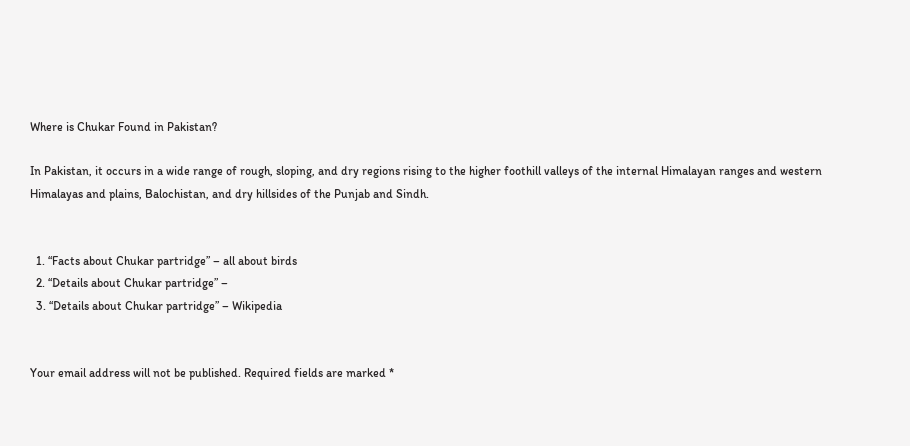Where is Chukar Found in Pakistan?

In Pakistan, it occurs in a wide range of rough, sloping, and dry regions rising to the higher foothill valleys of the internal Himalayan ranges and western Himalayas and plains, Balochistan, and dry hillsides of the Punjab and Sindh.


  1. “Facts about Chukar partridge” – all about birds
  2. “Details about Chukar partridge” –
  3. “Details about Chukar partridge” – Wikipedia


Your email address will not be published. Required fields are marked *